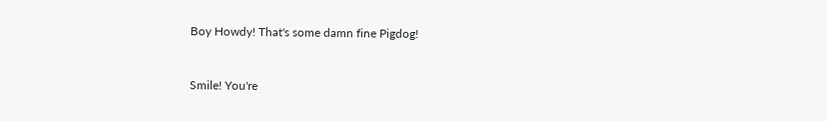Boy Howdy! That's some damn fine Pigdog!


Smile! You're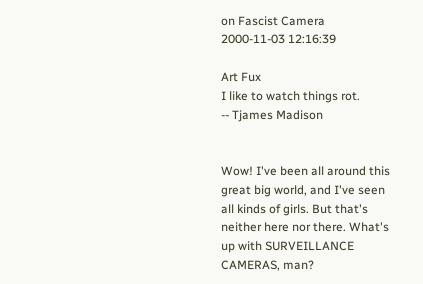on Fascist Camera
2000-11-03 12:16:39

Art Fux
I like to watch things rot.
-- Tjames Madison


Wow! I've been all around this great big world, and I've seen all kinds of girls. But that's neither here nor there. What's up with SURVEILLANCE CAMERAS, man?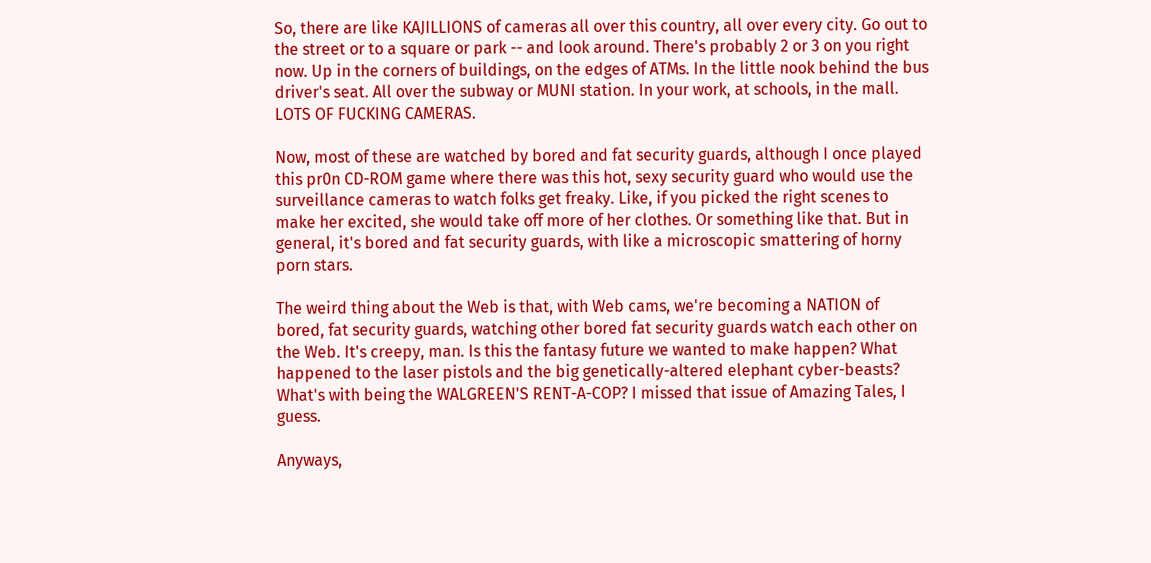So, there are like KAJILLIONS of cameras all over this country, all over every city. Go out to the street or to a square or park -- and look around. There's probably 2 or 3 on you right now. Up in the corners of buildings, on the edges of ATMs. In the little nook behind the bus driver's seat. All over the subway or MUNI station. In your work, at schools, in the mall. LOTS OF FUCKING CAMERAS.

Now, most of these are watched by bored and fat security guards, although I once played this pr0n CD-ROM game where there was this hot, sexy security guard who would use the surveillance cameras to watch folks get freaky. Like, if you picked the right scenes to make her excited, she would take off more of her clothes. Or something like that. But in general, it's bored and fat security guards, with like a microscopic smattering of horny porn stars.

The weird thing about the Web is that, with Web cams, we're becoming a NATION of bored, fat security guards, watching other bored fat security guards watch each other on the Web. It's creepy, man. Is this the fantasy future we wanted to make happen? What happened to the laser pistols and the big genetically-altered elephant cyber-beasts? What's with being the WALGREEN'S RENT-A-COP? I missed that issue of Amazing Tales, I guess.

Anyways,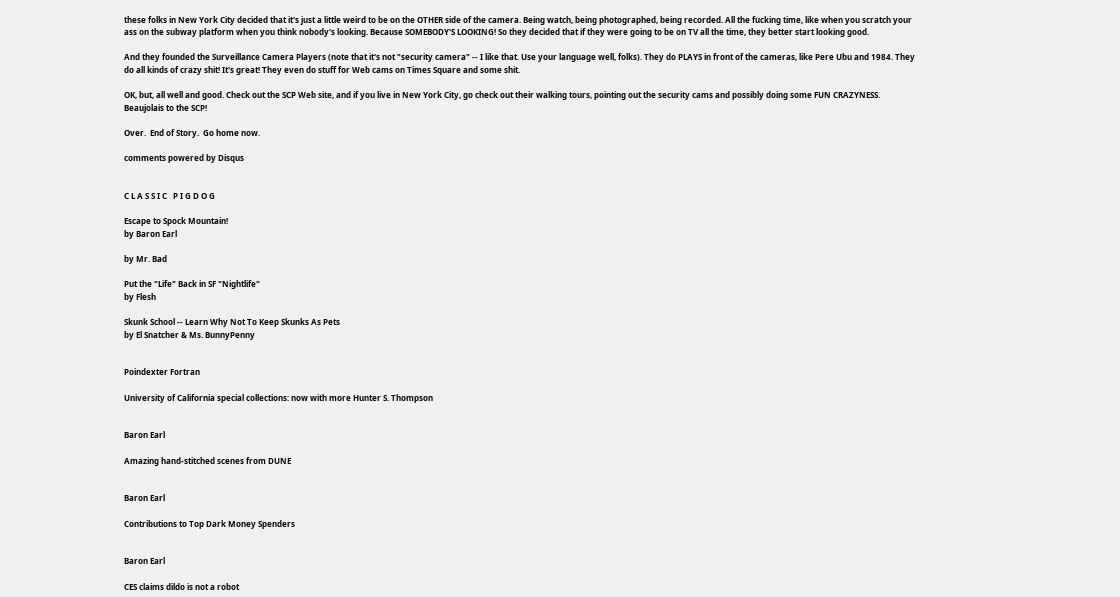these folks in New York City decided that it's just a little weird to be on the OTHER side of the camera. Being watch, being photographed, being recorded. All the fucking time, like when you scratch your ass on the subway platform when you think nobody's looking. Because SOMEBODY'S LOOKING! So they decided that if they were going to be on TV all the time, they better start looking good.

And they founded the Surveillance Camera Players (note that it's not "security camera" -- I like that. Use your language well, folks). They do PLAYS in front of the cameras, like Pere Ubu and 1984. They do all kinds of crazy shit! It's great! They even do stuff for Web cams on Times Square and some shit.

OK, but, all well and good. Check out the SCP Web site, and if you live in New York City, go check out their walking tours, pointing out the security cams and possibly doing some FUN CRAZYNESS. Beaujolais to the SCP!

Over.  End of Story.  Go home now.

comments powered by Disqus


C L A S S I C   P I G D O G

Escape to Spock Mountain!
by Baron Earl

by Mr. Bad

Put the "Life" Back in SF "Nightlife"
by Flesh

Skunk School -- Learn Why Not To Keep Skunks As Pets
by El Snatcher & Ms. BunnyPenny


Poindexter Fortran

University of California special collections: now with more Hunter S. Thompson


Baron Earl

Amazing hand-stitched scenes from DUNE


Baron Earl

Contributions to Top Dark Money Spenders


Baron Earl

CES claims dildo is not a robot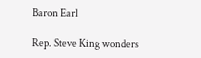Baron Earl

Rep. Steve King wonders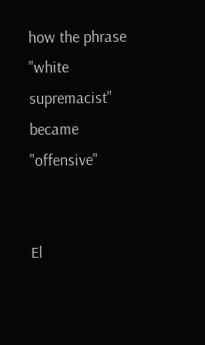how the phrase "white supremacist" became "offensive"


El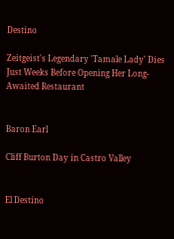Destino

Zeitgeist's Legendary 'Tamale Lady' Dies Just Weeks Before Opening Her Long-Awaited Restaurant


Baron Earl

Cliff Burton Day in Castro Valley


El Destino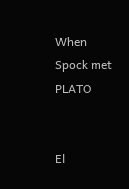When Spock met PLATO


El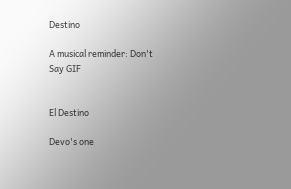Destino

A musical reminder: Don't Say GIF


El Destino

Devo's one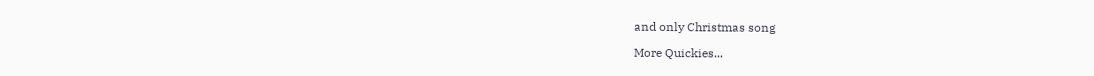and only Christmas song

More Quickies...